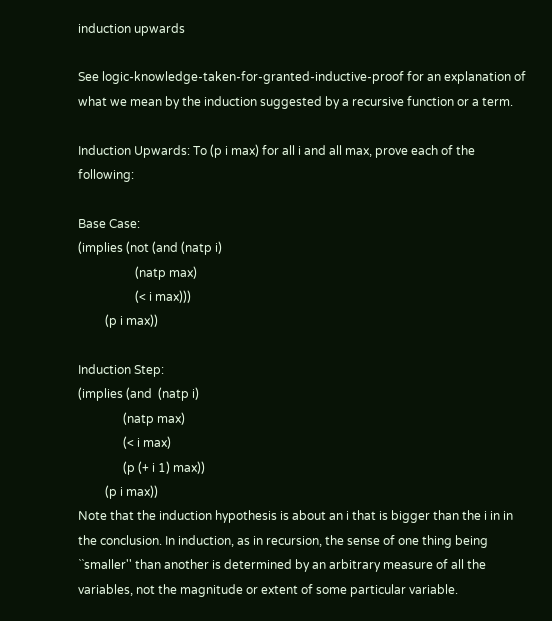induction upwards

See logic-knowledge-taken-for-granted-inductive-proof for an explanation of what we mean by the induction suggested by a recursive function or a term.

Induction Upwards: To (p i max) for all i and all max, prove each of the following:

Base Case:
(implies (not (and (natp i)
                   (natp max)
                   (< i max)))
         (p i max))

Induction Step:
(implies (and  (natp i)
               (natp max)
               (< i max)
               (p (+ i 1) max))
         (p i max))
Note that the induction hypothesis is about an i that is bigger than the i in in the conclusion. In induction, as in recursion, the sense of one thing being ``smaller'' than another is determined by an arbitrary measure of all the variables, not the magnitude or extent of some particular variable.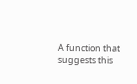A function that suggests this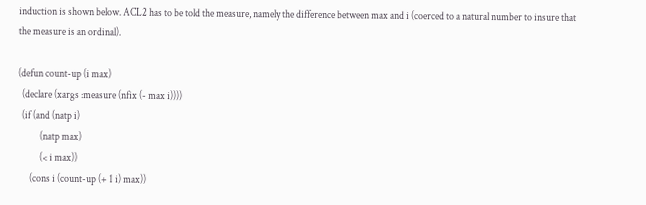induction is shown below. ACL2 has to be told the measure, namely the difference between max and i (coerced to a natural number to insure that the measure is an ordinal).

(defun count-up (i max)
  (declare (xargs :measure (nfix (- max i))))
  (if (and (natp i)
           (natp max)
           (< i max))
      (cons i (count-up (+ 1 i) max))